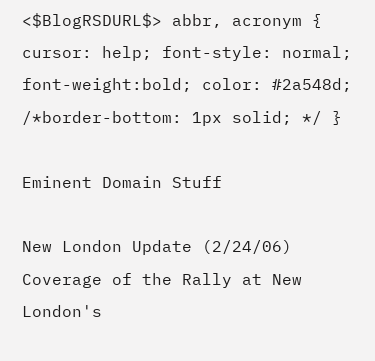<$BlogRSDURL$> abbr, acronym { cursor: help; font-style: normal; font-weight:bold; color: #2a548d; /*border-bottom: 1px solid; */ }

Eminent Domain Stuff

New London Update (2/24/06)
Coverage of the Rally at New London's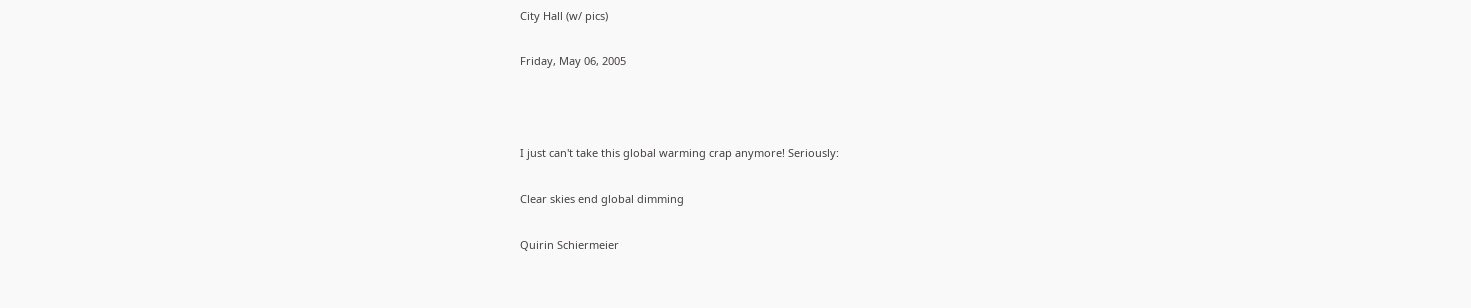City Hall (w/ pics)

Friday, May 06, 2005



I just can't take this global warming crap anymore! Seriously:

Clear skies end global dimming

Quirin Schiermeier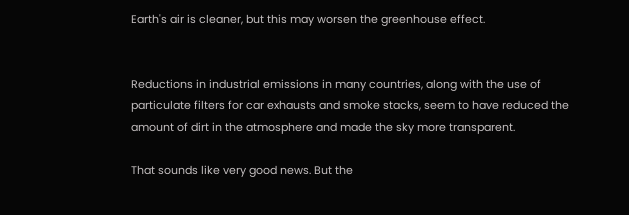Earth's air is cleaner, but this may worsen the greenhouse effect.


Reductions in industrial emissions in many countries, along with the use of particulate filters for car exhausts and smoke stacks, seem to have reduced the amount of dirt in the atmosphere and made the sky more transparent.

That sounds like very good news. But the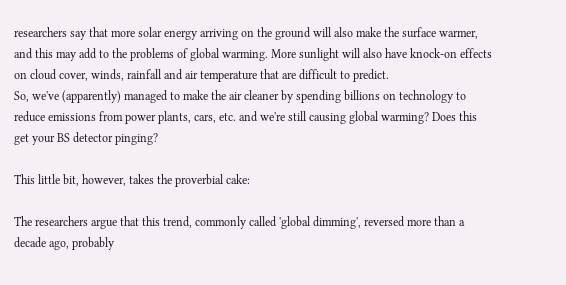researchers say that more solar energy arriving on the ground will also make the surface warmer, and this may add to the problems of global warming. More sunlight will also have knock-on effects on cloud cover, winds, rainfall and air temperature that are difficult to predict.
So, we've (apparently) managed to make the air cleaner by spending billions on technology to reduce emissions from power plants, cars, etc. and we're still causing global warming? Does this get your BS detector pinging?

This little bit, however, takes the proverbial cake:

The researchers argue that this trend, commonly called 'global dimming', reversed more than a decade ago, probably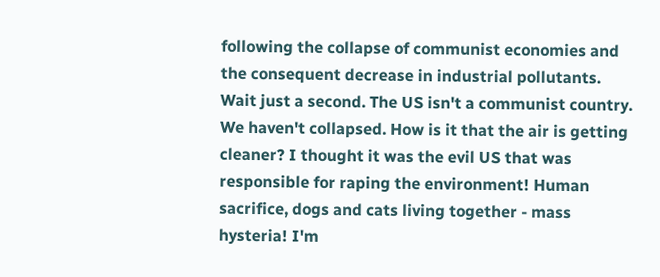following the collapse of communist economies and the consequent decrease in industrial pollutants.
Wait just a second. The US isn't a communist country. We haven't collapsed. How is it that the air is getting cleaner? I thought it was the evil US that was responsible for raping the environment! Human sacrifice, dogs and cats living together - mass hysteria! I'm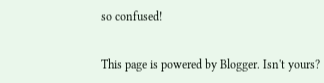so confused!


This page is powered by Blogger. Isn't yours?